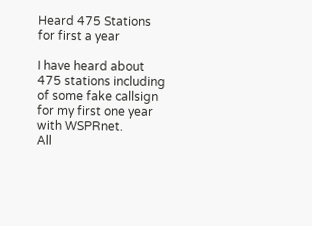Heard 475 Stations for first a year

I have heard about 475 stations including of some fake callsign for my first one year with WSPRnet.
All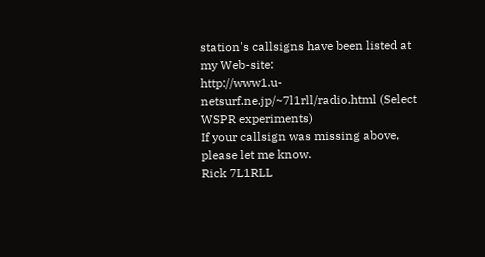station's callsigns have been listed at my Web-site:
http://www1.u-netsurf.ne.jp/~7l1rll/radio.html (Select WSPR experiments)
If your callsign was missing above, please let me know.
Rick 7L1RLL